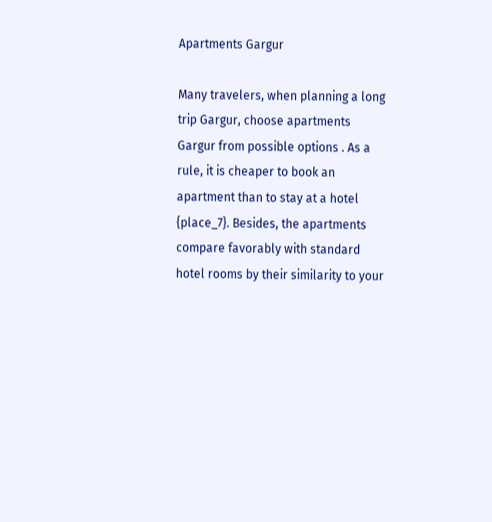Apartments Gargur

Many travelers, when planning a long trip Gargur, choose apartments Gargur from possible options . As a rule, it is cheaper to book an apartment than to stay at a hotel {place_7}. Besides, the apartments compare favorably with standard hotel rooms by their similarity to your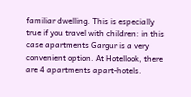familiar dwelling. This is especially true if you travel with children: in this case apartments Gargur is a very convenient option. At Hotellook, there are 4 apartments apart-hotels.